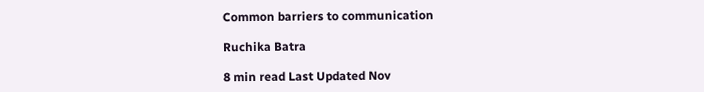Common barriers to communication

Ruchika Batra

8 min read Last Updated Nov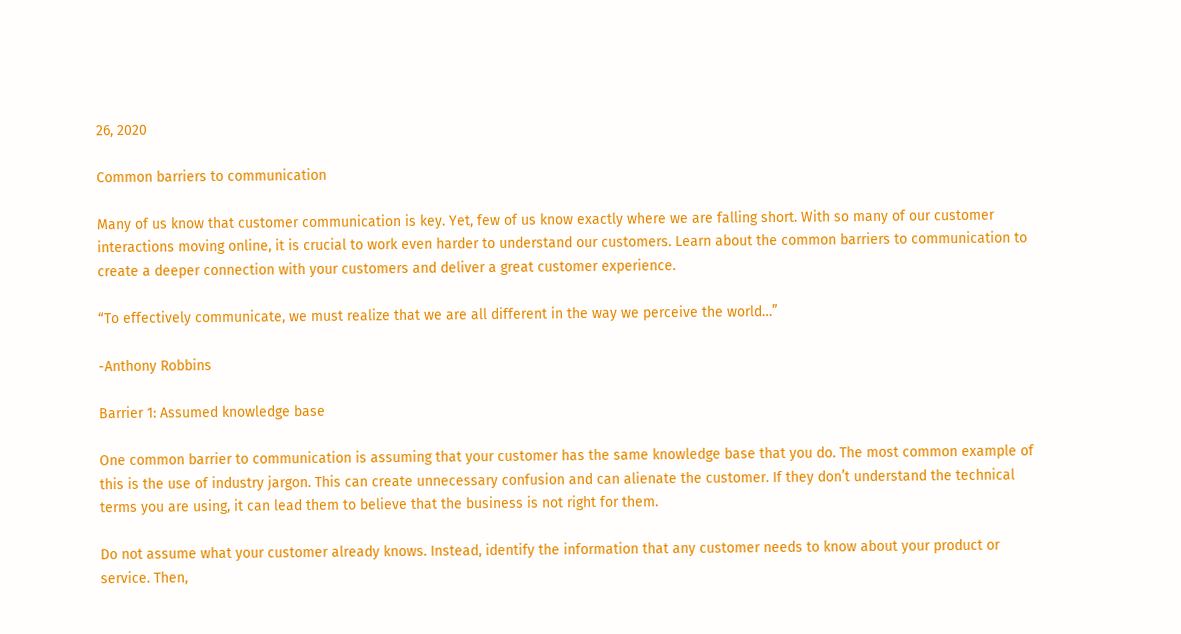26, 2020

Common barriers to communication

Many of us know that customer communication is key. Yet, few of us know exactly where we are falling short. With so many of our customer interactions moving online, it is crucial to work even harder to understand our customers. Learn about the common barriers to communication to create a deeper connection with your customers and deliver a great customer experience.

“To effectively communicate, we must realize that we are all different in the way we perceive the world…”

-Anthony Robbins

Barrier 1: Assumed knowledge base

One common barrier to communication is assuming that your customer has the same knowledge base that you do. The most common example of this is the use of industry jargon. This can create unnecessary confusion and can alienate the customer. If they don’t understand the technical terms you are using, it can lead them to believe that the business is not right for them.

Do not assume what your customer already knows. Instead, identify the information that any customer needs to know about your product or service. Then,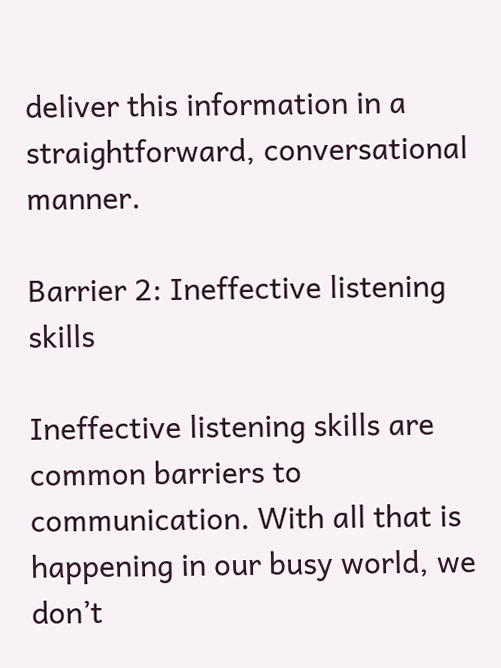deliver this information in a straightforward, conversational manner.

Barrier 2: Ineffective listening skills

Ineffective listening skills are common barriers to communication. With all that is happening in our busy world, we don’t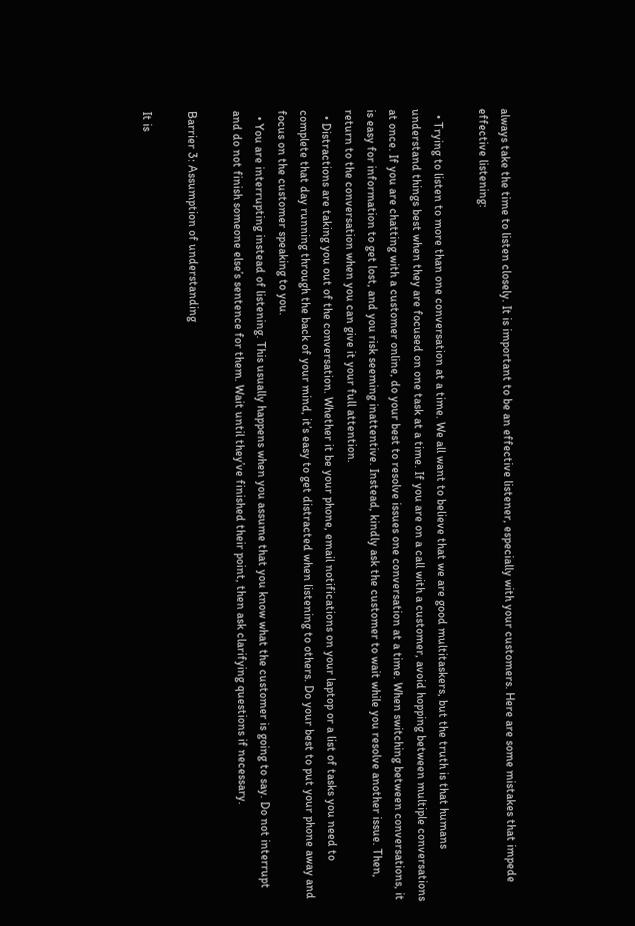always take the time to listen closely. It is important to be an effective listener, especially with your customers. Here are some mistakes that impede effective listening:

  • Trying to listen to more than one conversation at a time. We all want to believe that we are good multitaskers, but the truth is that humans understand things best when they are focused on one task at a time. If you are on a call with a customer, avoid hopping between multiple conversations at once. If you are chatting with a customer online, do your best to resolve issues one conversation at a time. When switching between conversations, it is easy for information to get lost, and you risk seeming inattentive. Instead, kindly ask the customer to wait while you resolve another issue. Then, return to the conversation when you can give it your full attention.
  • Distractions are taking you out of the conversation. Whether it be your phone, email notifications on your laptop or a list of tasks you need to complete that day running through the back of your mind, it’s easy to get distracted when listening to others. Do your best to put your phone away and focus on the customer speaking to you.
  • You are interrupting instead of listening. This usually happens when you assume that you know what the customer is going to say. Do not interrupt and do not finish someone else’s sentence for them. Wait until they’ve finished their point, then ask clarifying questions if necessary.

Barrier 3: Assumption of understanding

It is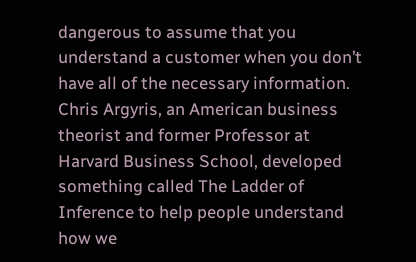dangerous to assume that you understand a customer when you don’t have all of the necessary information. Chris Argyris, an American business theorist and former Professor at Harvard Business School, developed something called The Ladder of Inference to help people understand how we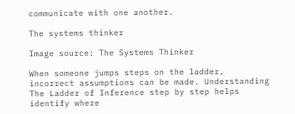communicate with one another.

The systems thinker

Image source: The Systems Thinker

When someone jumps steps on the ladder, incorrect assumptions can be made. Understanding The Ladder of Inference step by step helps identify where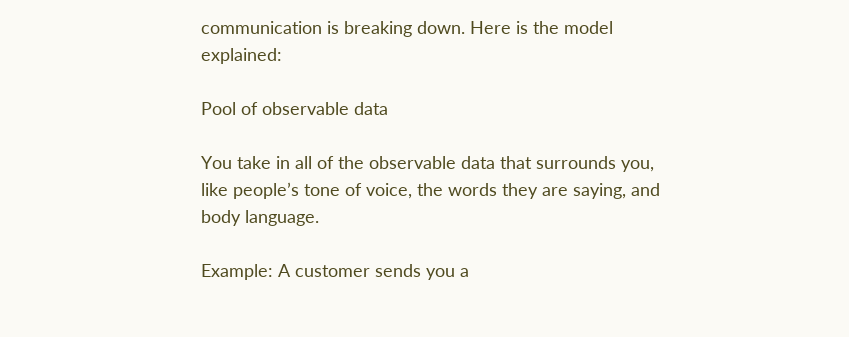communication is breaking down. Here is the model explained:

Pool of observable data

You take in all of the observable data that surrounds you, like people’s tone of voice, the words they are saying, and body language.

Example: A customer sends you a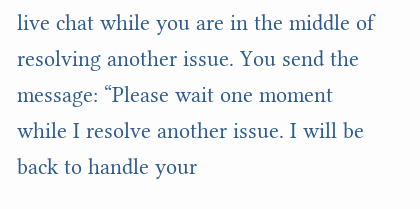live chat while you are in the middle of resolving another issue. You send the message: “Please wait one moment while I resolve another issue. I will be back to handle your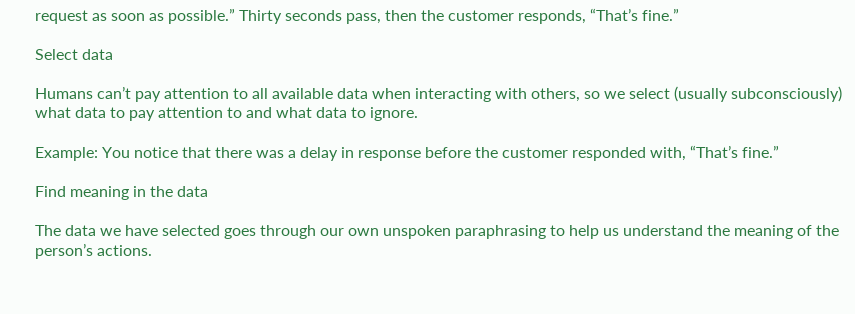request as soon as possible.” Thirty seconds pass, then the customer responds, “That’s fine.”

Select data

Humans can’t pay attention to all available data when interacting with others, so we select (usually subconsciously) what data to pay attention to and what data to ignore.

Example: You notice that there was a delay in response before the customer responded with, “That’s fine.”

Find meaning in the data

The data we have selected goes through our own unspoken paraphrasing to help us understand the meaning of the person’s actions.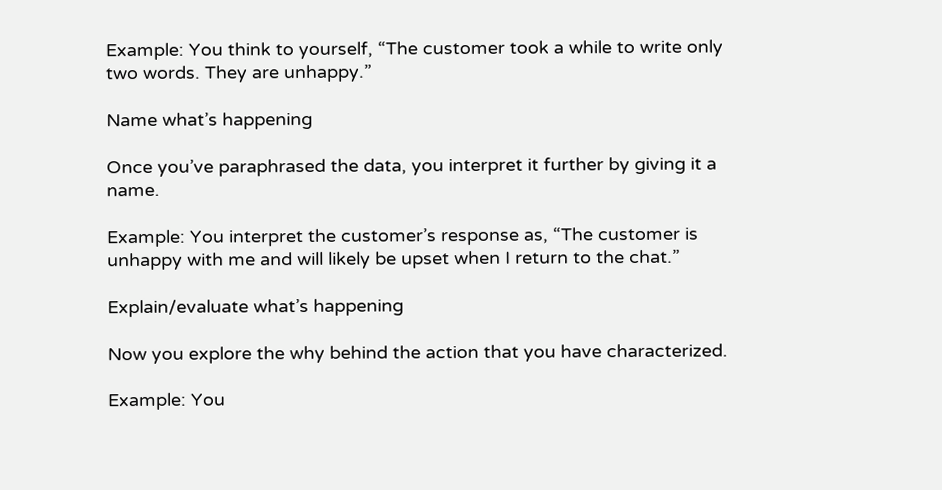Example: You think to yourself, “The customer took a while to write only two words. They are unhappy.”

Name what’s happening

Once you’ve paraphrased the data, you interpret it further by giving it a name.

Example: You interpret the customer’s response as, “The customer is unhappy with me and will likely be upset when I return to the chat.”

Explain/evaluate what’s happening

Now you explore the why behind the action that you have characterized.

Example: You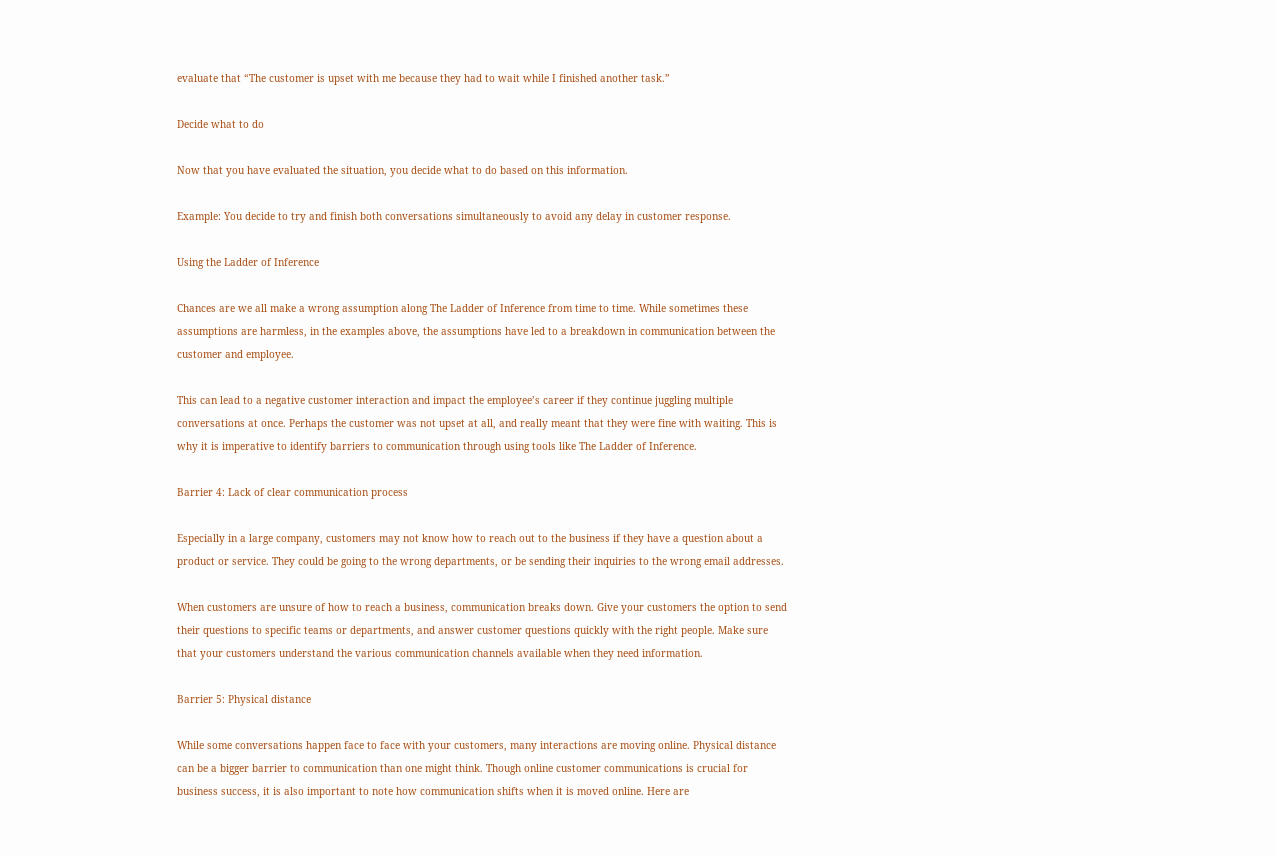evaluate that “The customer is upset with me because they had to wait while I finished another task.”

Decide what to do

Now that you have evaluated the situation, you decide what to do based on this information.

Example: You decide to try and finish both conversations simultaneously to avoid any delay in customer response.

Using the Ladder of Inference

Chances are we all make a wrong assumption along The Ladder of Inference from time to time. While sometimes these assumptions are harmless, in the examples above, the assumptions have led to a breakdown in communication between the customer and employee.

This can lead to a negative customer interaction and impact the employee’s career if they continue juggling multiple conversations at once. Perhaps the customer was not upset at all, and really meant that they were fine with waiting. This is why it is imperative to identify barriers to communication through using tools like The Ladder of Inference.

Barrier 4: Lack of clear communication process

Especially in a large company, customers may not know how to reach out to the business if they have a question about a product or service. They could be going to the wrong departments, or be sending their inquiries to the wrong email addresses.

When customers are unsure of how to reach a business, communication breaks down. Give your customers the option to send their questions to specific teams or departments, and answer customer questions quickly with the right people. Make sure that your customers understand the various communication channels available when they need information.

Barrier 5: Physical distance

While some conversations happen face to face with your customers, many interactions are moving online. Physical distance can be a bigger barrier to communication than one might think. Though online customer communications is crucial for business success, it is also important to note how communication shifts when it is moved online. Here are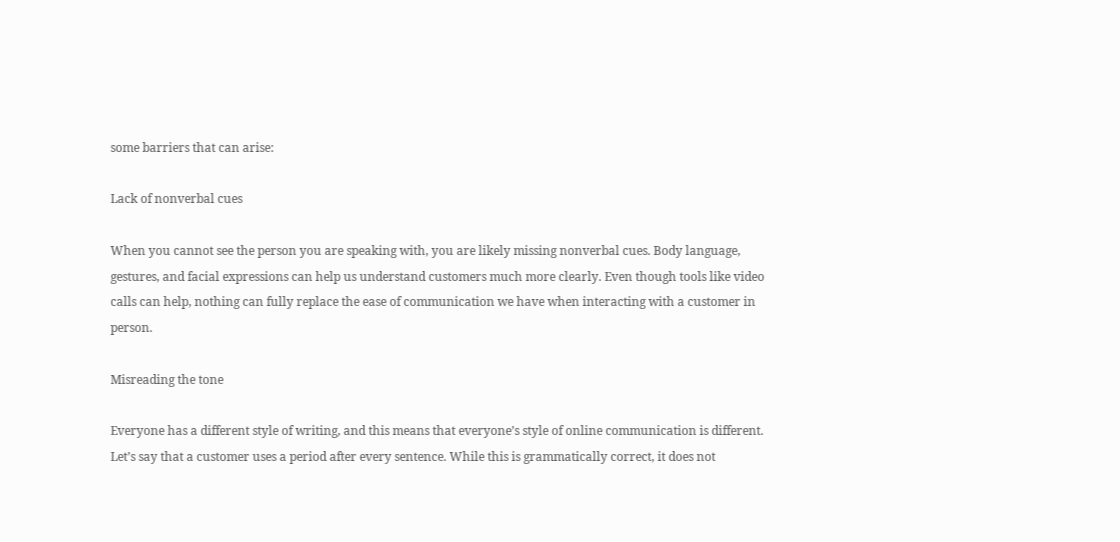some barriers that can arise:

Lack of nonverbal cues

When you cannot see the person you are speaking with, you are likely missing nonverbal cues. Body language, gestures, and facial expressions can help us understand customers much more clearly. Even though tools like video calls can help, nothing can fully replace the ease of communication we have when interacting with a customer in person.

Misreading the tone

Everyone has a different style of writing, and this means that everyone’s style of online communication is different. Let’s say that a customer uses a period after every sentence. While this is grammatically correct, it does not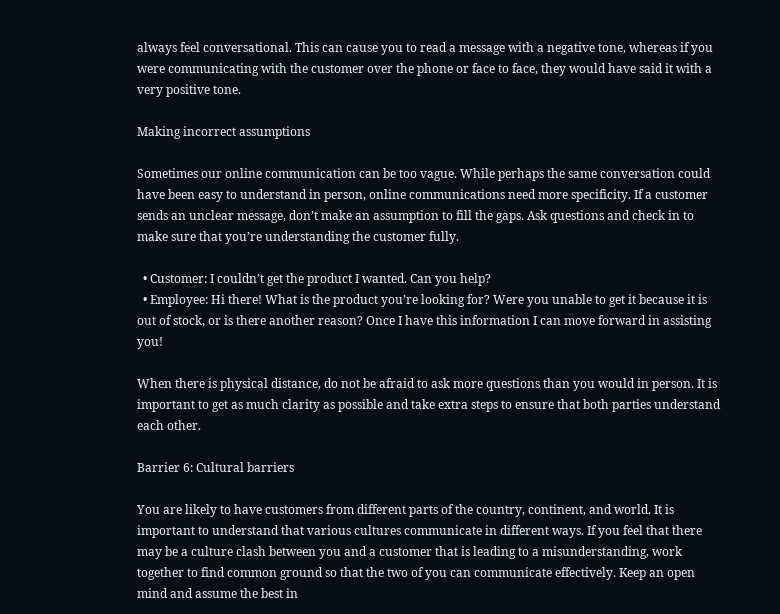always feel conversational. This can cause you to read a message with a negative tone, whereas if you were communicating with the customer over the phone or face to face, they would have said it with a very positive tone.

Making incorrect assumptions

Sometimes our online communication can be too vague. While perhaps the same conversation could have been easy to understand in person, online communications need more specificity. If a customer sends an unclear message, don’t make an assumption to fill the gaps. Ask questions and check in to make sure that you’re understanding the customer fully.

  • Customer: I couldn’t get the product I wanted. Can you help?
  • Employee: Hi there! What is the product you’re looking for? Were you unable to get it because it is out of stock, or is there another reason? Once I have this information I can move forward in assisting you!

When there is physical distance, do not be afraid to ask more questions than you would in person. It is important to get as much clarity as possible and take extra steps to ensure that both parties understand each other.

Barrier 6: Cultural barriers

You are likely to have customers from different parts of the country, continent, and world. It is important to understand that various cultures communicate in different ways. If you feel that there may be a culture clash between you and a customer that is leading to a misunderstanding, work together to find common ground so that the two of you can communicate effectively. Keep an open mind and assume the best in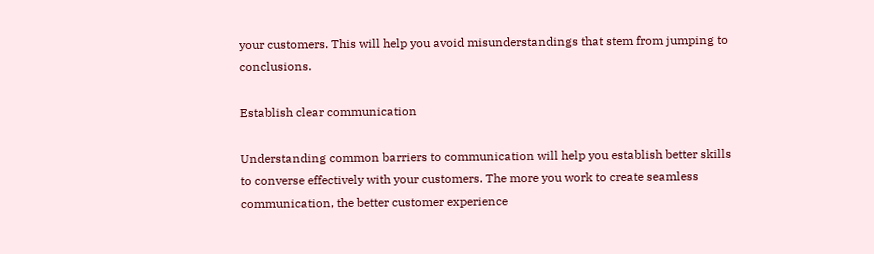your customers. This will help you avoid misunderstandings that stem from jumping to conclusions.

Establish clear communication

Understanding common barriers to communication will help you establish better skills to converse effectively with your customers. The more you work to create seamless communication, the better customer experience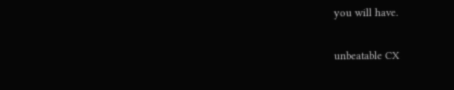you will have.

unbeatable CX